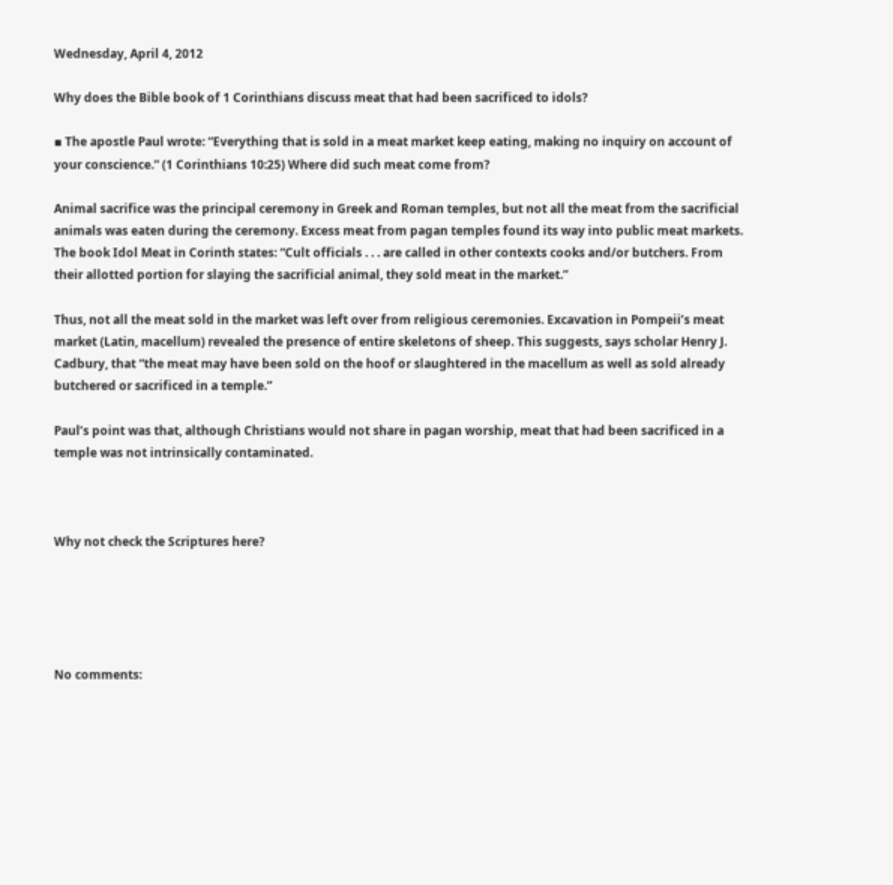Wednesday, April 4, 2012

Why does the Bible book of 1 Corinthians discuss meat that had been sacrificed to idols?

▪ The apostle Paul wrote: “Everything that is sold in a meat market keep eating, making no inquiry on account of your conscience.” (1 Corinthians 10:25) Where did such meat come from?

Animal sacrifice was the principal ceremony in Greek and Roman temples, but not all the meat from the sacrificial animals was eaten during the ceremony. Excess meat from pagan temples found its way into public meat markets. The book Idol Meat in Corinth states: “Cult officials . . . are called in other contexts cooks and/or butchers. From their allotted portion for slaying the sacrificial animal, they sold meat in the market.”

Thus, not all the meat sold in the market was left over from religious ceremonies. Excavation in Pompeii’s meat market (Latin, macellum) revealed the presence of entire skeletons of sheep. This suggests, says scholar Henry J. Cadbury, that “the meat may have been sold on the hoof or slaughtered in the macellum as well as sold already butchered or sacrificed in a temple.”

Paul’s point was that, although Christians would not share in pagan worship, meat that had been sacrificed in a temple was not intrinsically contaminated.



Why not check the Scriptures here?





No comments: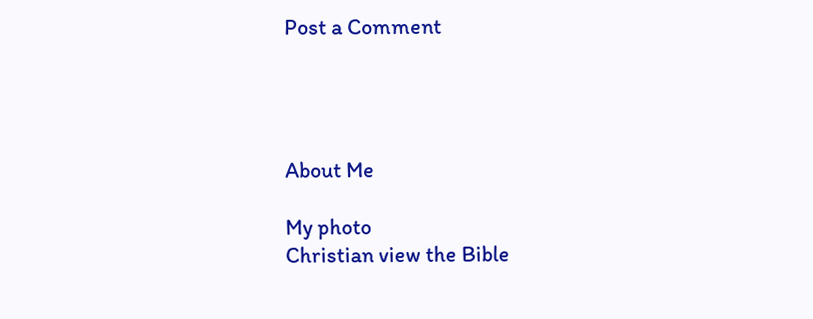Post a Comment




About Me

My photo
Christian view the Bible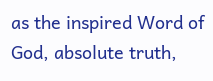as the inspired Word of God, absolute truth,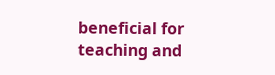beneficial for teaching and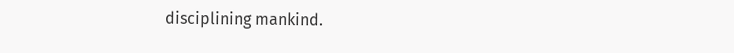disciplining mankind.